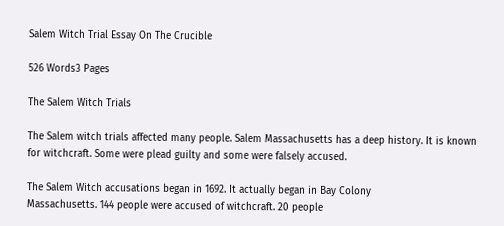Salem Witch Trial Essay On The Crucible

526 Words3 Pages

The Salem Witch Trials

The Salem witch trials affected many people. Salem Massachusetts has a deep history. It is known for witchcraft. Some were plead guilty and some were falsely accused.

The Salem Witch accusations began in 1692. It actually began in Bay Colony
Massachusetts. 144 people were accused of witchcraft. 20 people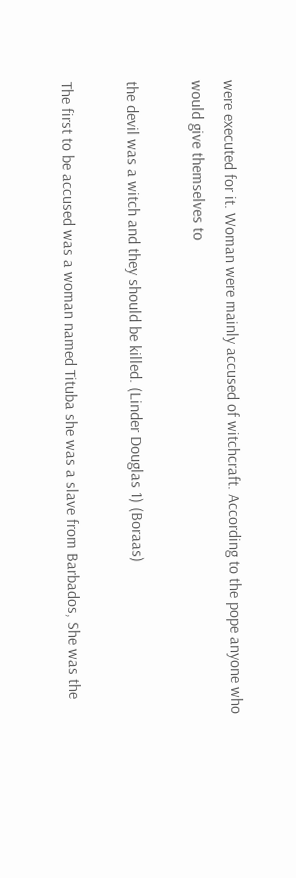were executed for it. Woman were mainly accused of witchcraft. According to the pope anyone who would give themselves to

the devil was a witch and they should be killed. (Linder Douglas 1) (Boraas)

The first to be accused was a woman named Tituba she was a slave from Barbados, She was the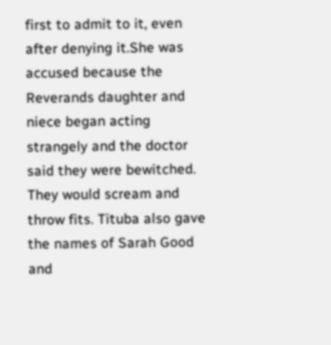first to admit to it, even after denying it.She was accused because the Reverands daughter and niece began acting strangely and the doctor said they were bewitched. They would scream and throw fits. Tituba also gave the names of Sarah Good and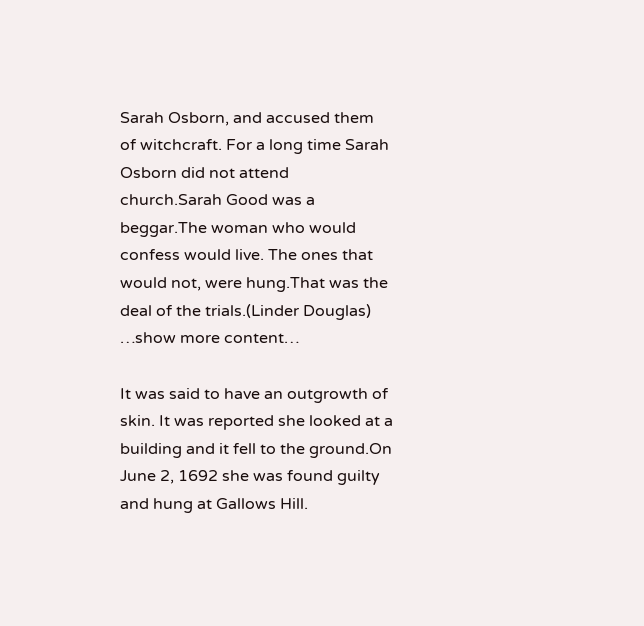Sarah Osborn, and accused them of witchcraft. For a long time Sarah Osborn did not attend church.Sarah Good was a beggar.The woman who would confess would live. The ones that would not, were hung.That was the deal of the trials.(Linder Douglas) …show more content…

It was said to have an outgrowth of skin. It was reported she looked at a building and it fell to the ground.On June 2, 1692 she was found guilty and hung at Gallows Hill.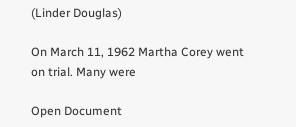(Linder Douglas)

On March 11, 1962 Martha Corey went on trial. Many were

Open Document